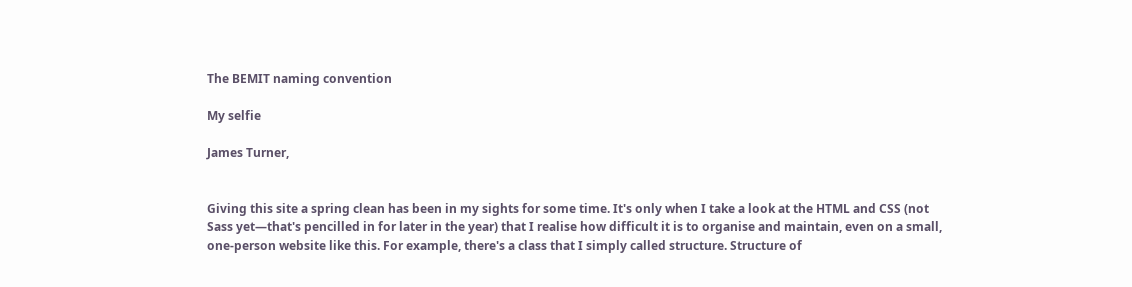The BEMIT naming convention

My selfie

James Turner,


Giving this site a spring clean has been in my sights for some time. It's only when I take a look at the HTML and CSS (not Sass yet—that's pencilled in for later in the year) that I realise how difficult it is to organise and maintain, even on a small, one-person website like this. For example, there's a class that I simply called structure. Structure of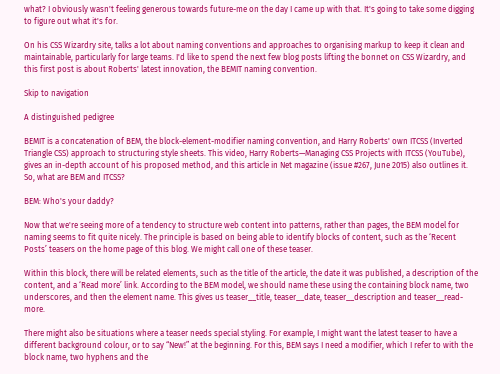what? I obviously wasn't feeling generous towards future-me on the day I came up with that. It's going to take some digging to figure out what it's for.

On his CSS Wizardry site, talks a lot about naming conventions and approaches to organising markup to keep it clean and maintainable, particularly for large teams. I'd like to spend the next few blog posts lifting the bonnet on CSS Wizardry, and this first post is about Roberts' latest innovation, the BEMIT naming convention.

Skip to navigation

A distinguished pedigree

BEMIT is a concatenation of BEM, the block-element-modifier naming convention, and Harry Roberts' own ITCSS (Inverted Triangle CSS) approach to structuring style sheets. This video, Harry Roberts—Managing CSS Projects with ITCSS (YouTube), gives an in-depth account of his proposed method, and this article in Net magazine (issue #267, June 2015) also outlines it. So, what are BEM and ITCSS?

BEM: Who's your daddy?

Now that we're seeing more of a tendency to structure web content into patterns, rather than pages, the BEM model for naming seems to fit quite nicely. The principle is based on being able to identify blocks of content, such as the ‘Recent Posts’ teasers on the home page of this blog. We might call one of these teaser.

Within this block, there will be related elements, such as the title of the article, the date it was published, a description of the content, and a ‘Read more’ link. According to the BEM model, we should name these using the containing block name, two underscores, and then the element name. This gives us teaser__title, teaser__date, teaser__description and teaser__read-more.

There might also be situations where a teaser needs special styling. For example, I might want the latest teaser to have a different background colour, or to say “New!” at the beginning. For this, BEM says I need a modifier, which I refer to with the block name, two hyphens and the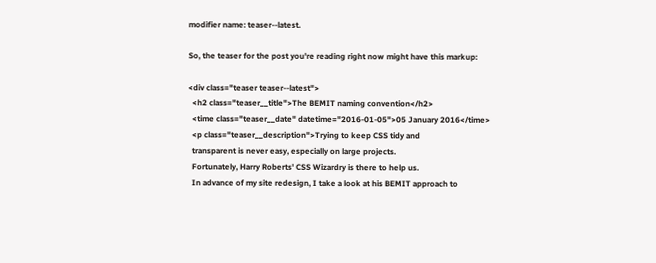modifier name: teaser--latest.

So, the teaser for the post you're reading right now might have this markup:

<div class="teaser teaser--latest">
  <h2 class="teaser__title">The BEMIT naming convention</h2>
  <time class="teaser__date" datetime="2016-01-05">05 January 2016</time>
  <p class="teaser__description">Trying to keep CSS tidy and
  transparent is never easy, especially on large projects.
  Fortunately, Harry Roberts' CSS Wizardry is there to help us.
  In advance of my site redesign, I take a look at his BEMIT approach to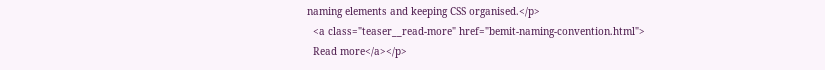naming elements and keeping CSS organised.</p>
  <a class="teaser__read-more" href="bemit-naming-convention.html">
  Read more</a></p>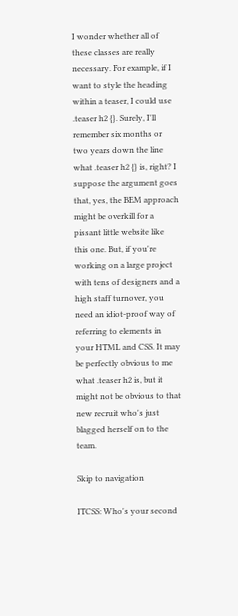I wonder whether all of these classes are really necessary. For example, if I want to style the heading within a teaser, I could use .teaser h2 {}. Surely, I'll remember six months or two years down the line what .teaser h2 {} is, right? I suppose the argument goes that, yes, the BEM approach might be overkill for a pissant little website like this one. But, if you're working on a large project with tens of designers and a high staff turnover, you need an idiot-proof way of referring to elements in your HTML and CSS. It may be perfectly obvious to me what .teaser h2 is, but it might not be obvious to that new recruit who's just blagged herself on to the team.

Skip to navigation

ITCSS: Who's your second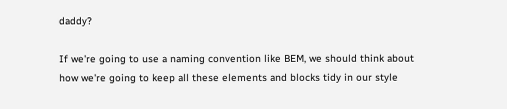daddy?

If we're going to use a naming convention like BEM, we should think about how we're going to keep all these elements and blocks tidy in our style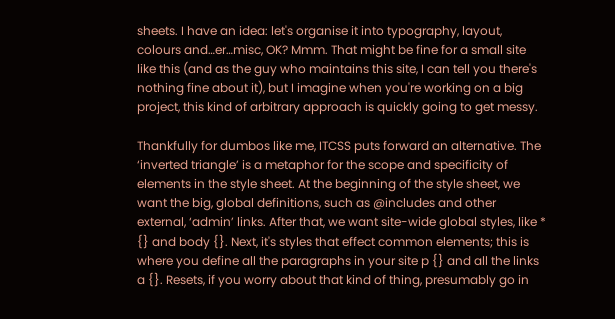sheets. I have an idea: let's organise it into typography, layout, colours and…er…misc, OK? Mmm. That might be fine for a small site like this (and as the guy who maintains this site, I can tell you there's nothing fine about it), but I imagine when you're working on a big project, this kind of arbitrary approach is quickly going to get messy.

Thankfully for dumbos like me, ITCSS puts forward an alternative. The ‘inverted triangle’ is a metaphor for the scope and specificity of elements in the style sheet. At the beginning of the style sheet, we want the big, global definitions, such as @includes and other external, ‘admin’ links. After that, we want site-wide global styles, like * {} and body {}. Next, it's styles that effect common elements; this is where you define all the paragraphs in your site p {} and all the links a {}. Resets, if you worry about that kind of thing, presumably go in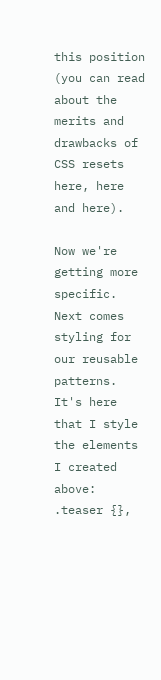this position (you can read about the merits and drawbacks of CSS resets here, here and here).

Now we're getting more specific. Next comes styling for our reusable patterns. It's here that I style the elements I created above: .teaser {},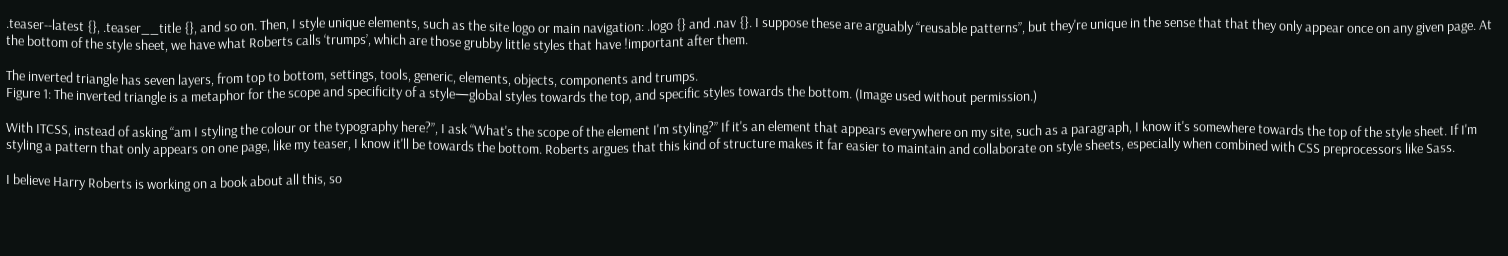.teaser--latest {}, .teaser__title {}, and so on. Then, I style unique elements, such as the site logo or main navigation: .logo {} and .nav {}. I suppose these are arguably “reusable patterns”, but they're unique in the sense that that they only appear once on any given page. At the bottom of the style sheet, we have what Roberts calls ‘trumps’, which are those grubby little styles that have !important after them.

The inverted triangle has seven layers, from top to bottom, settings, tools, generic, elements, objects, components and trumps.
Figure 1: The inverted triangle is a metaphor for the scope and specificity of a style—global styles towards the top, and specific styles towards the bottom. (Image used without permission.)

With ITCSS, instead of asking “am I styling the colour or the typography here?”, I ask “What's the scope of the element I'm styling?” If it's an element that appears everywhere on my site, such as a paragraph, I know it's somewhere towards the top of the style sheet. If I'm styling a pattern that only appears on one page, like my teaser, I know it'll be towards the bottom. Roberts argues that this kind of structure makes it far easier to maintain and collaborate on style sheets, especially when combined with CSS preprocessors like Sass.

I believe Harry Roberts is working on a book about all this, so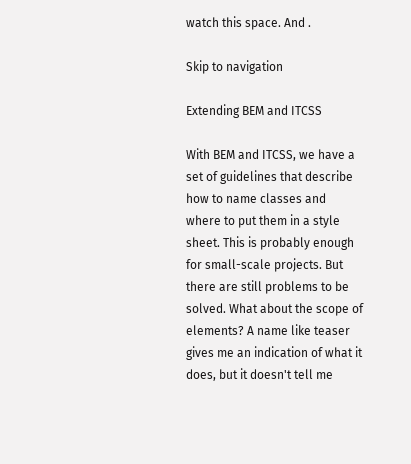watch this space. And .

Skip to navigation

Extending BEM and ITCSS

With BEM and ITCSS, we have a set of guidelines that describe how to name classes and where to put them in a style sheet. This is probably enough for small-scale projects. But there are still problems to be solved. What about the scope of elements? A name like teaser gives me an indication of what it does, but it doesn't tell me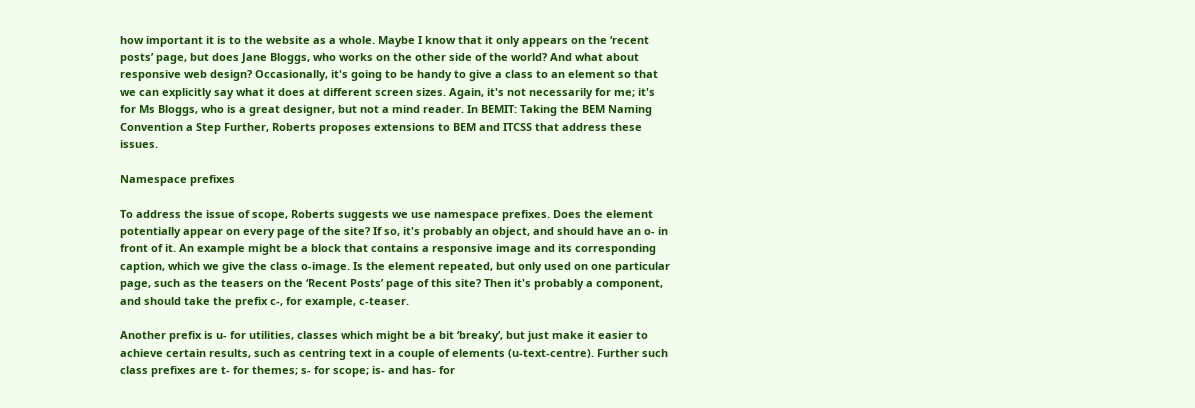how important it is to the website as a whole. Maybe I know that it only appears on the ‘recent posts’ page, but does Jane Bloggs, who works on the other side of the world? And what about responsive web design? Occasionally, it's going to be handy to give a class to an element so that we can explicitly say what it does at different screen sizes. Again, it's not necessarily for me; it's for Ms Bloggs, who is a great designer, but not a mind reader. In BEMIT: Taking the BEM Naming Convention a Step Further, Roberts proposes extensions to BEM and ITCSS that address these issues.

Namespace prefixes

To address the issue of scope, Roberts suggests we use namespace prefixes. Does the element potentially appear on every page of the site? If so, it's probably an object, and should have an o- in front of it. An example might be a block that contains a responsive image and its corresponding caption, which we give the class o-image. Is the element repeated, but only used on one particular page, such as the teasers on the ‘Recent Posts’ page of this site? Then it's probably a component, and should take the prefix c-, for example, c-teaser.

Another prefix is u- for utilities, classes which might be a bit ‘breaky’, but just make it easier to achieve certain results, such as centring text in a couple of elements (u-text-centre). Further such class prefixes are t- for themes; s- for scope; is- and has- for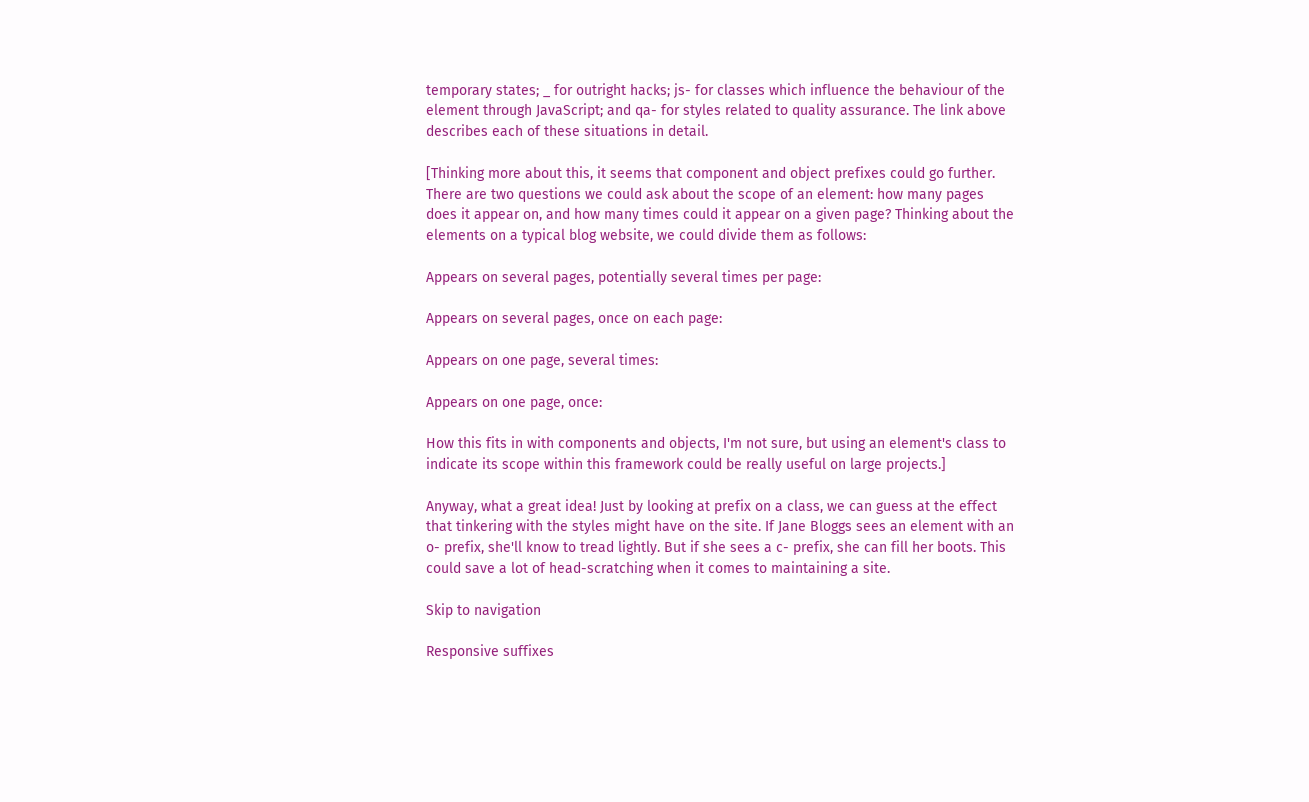temporary states; _ for outright hacks; js- for classes which influence the behaviour of the element through JavaScript; and qa- for styles related to quality assurance. The link above describes each of these situations in detail.

[Thinking more about this, it seems that component and object prefixes could go further. There are two questions we could ask about the scope of an element: how many pages does it appear on, and how many times could it appear on a given page? Thinking about the elements on a typical blog website, we could divide them as follows:

Appears on several pages, potentially several times per page:

Appears on several pages, once on each page:

Appears on one page, several times:

Appears on one page, once:

How this fits in with components and objects, I'm not sure, but using an element's class to indicate its scope within this framework could be really useful on large projects.]

Anyway, what a great idea! Just by looking at prefix on a class, we can guess at the effect that tinkering with the styles might have on the site. If Jane Bloggs sees an element with an o- prefix, she'll know to tread lightly. But if she sees a c- prefix, she can fill her boots. This could save a lot of head-scratching when it comes to maintaining a site.

Skip to navigation

Responsive suffixes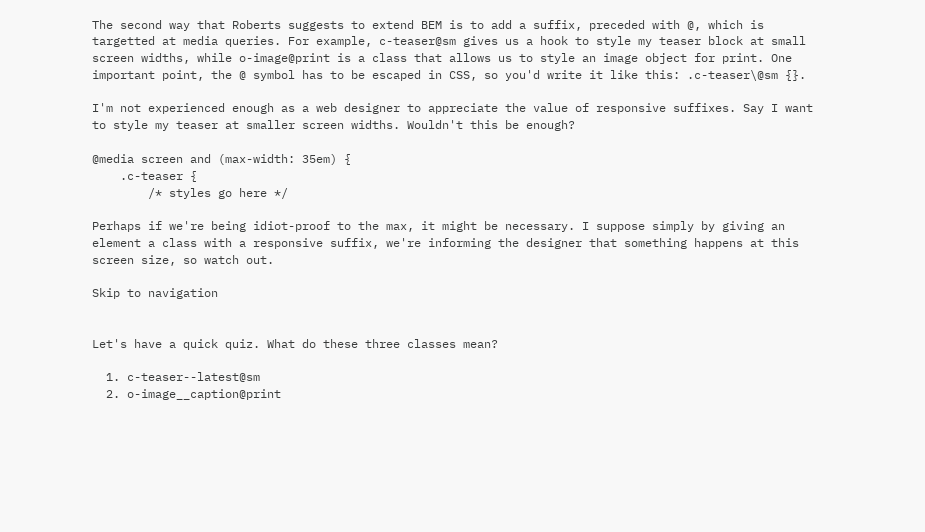The second way that Roberts suggests to extend BEM is to add a suffix, preceded with @, which is targetted at media queries. For example, c-teaser@sm gives us a hook to style my teaser block at small screen widths, while o-image@print is a class that allows us to style an image object for print. One important point, the @ symbol has to be escaped in CSS, so you'd write it like this: .c-teaser\@sm {}.

I'm not experienced enough as a web designer to appreciate the value of responsive suffixes. Say I want to style my teaser at smaller screen widths. Wouldn't this be enough?

@media screen and (max-width: 35em) {
    .c-teaser {
        /* styles go here */

Perhaps if we're being idiot-proof to the max, it might be necessary. I suppose simply by giving an element a class with a responsive suffix, we're informing the designer that something happens at this screen size, so watch out.

Skip to navigation


Let's have a quick quiz. What do these three classes mean?

  1. c-teaser--latest@sm
  2. o-image__caption@print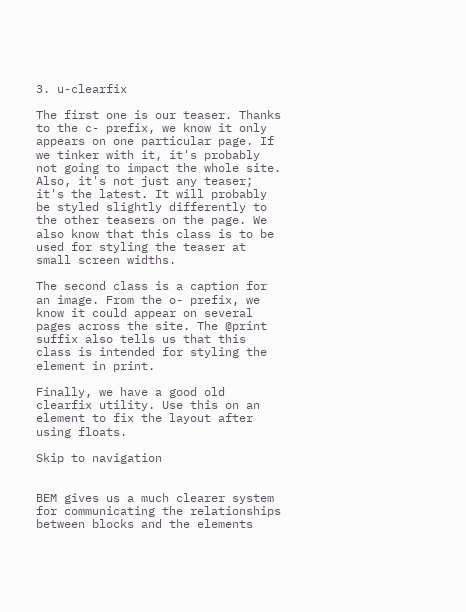3. u-clearfix

The first one is our teaser. Thanks to the c- prefix, we know it only appears on one particular page. If we tinker with it, it's probably not going to impact the whole site. Also, it's not just any teaser; it's the latest. It will probably be styled slightly differently to the other teasers on the page. We also know that this class is to be used for styling the teaser at small screen widths.

The second class is a caption for an image. From the o- prefix, we know it could appear on several pages across the site. The @print suffix also tells us that this class is intended for styling the element in print.

Finally, we have a good old clearfix utility. Use this on an element to fix the layout after using floats.

Skip to navigation


BEM gives us a much clearer system for communicating the relationships between blocks and the elements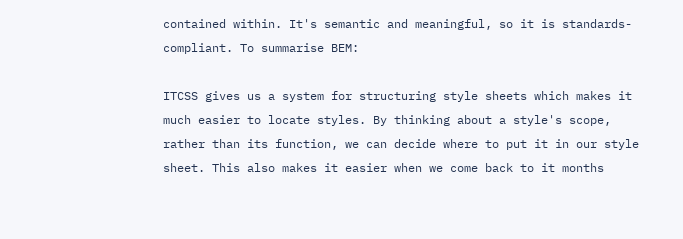contained within. It's semantic and meaningful, so it is standards-compliant. To summarise BEM:

ITCSS gives us a system for structuring style sheets which makes it much easier to locate styles. By thinking about a style's scope, rather than its function, we can decide where to put it in our style sheet. This also makes it easier when we come back to it months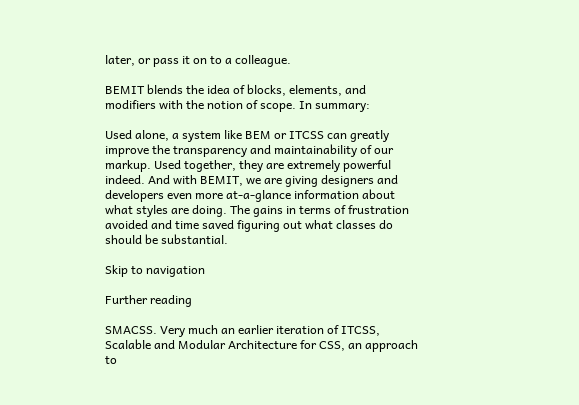later, or pass it on to a colleague.

BEMIT blends the idea of blocks, elements, and modifiers with the notion of scope. In summary:

Used alone, a system like BEM or ITCSS can greatly improve the transparency and maintainability of our markup. Used together, they are extremely powerful indeed. And with BEMIT, we are giving designers and developers even more at-a-glance information about what styles are doing. The gains in terms of frustration avoided and time saved figuring out what classes do should be substantial.

Skip to navigation

Further reading

SMACSS. Very much an earlier iteration of ITCSS, Scalable and Modular Architecture for CSS, an approach to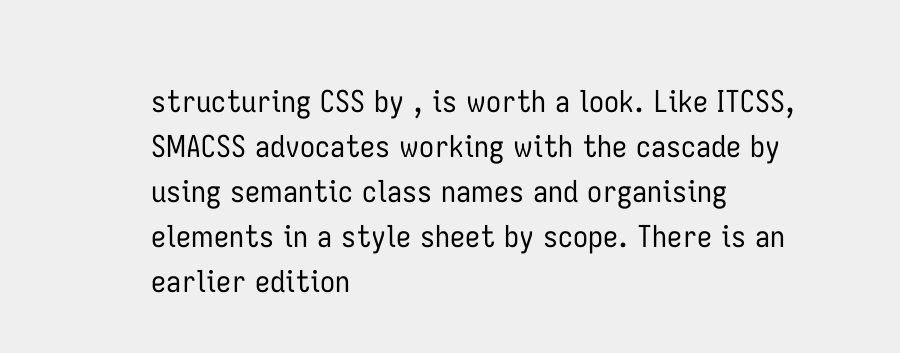structuring CSS by , is worth a look. Like ITCSS, SMACSS advocates working with the cascade by using semantic class names and organising elements in a style sheet by scope. There is an earlier edition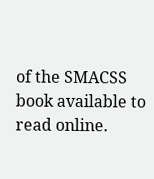of the SMACSS book available to read online.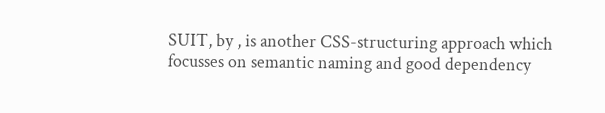SUIT, by , is another CSS-structuring approach which focusses on semantic naming and good dependency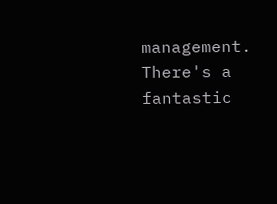management. There's a fantastic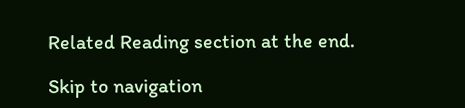Related Reading section at the end.

Skip to navigation